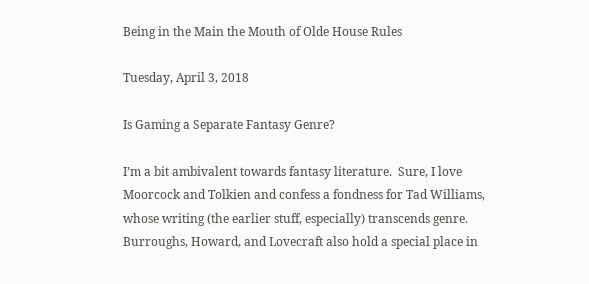Being in the Main the Mouth of Olde House Rules

Tuesday, April 3, 2018

Is Gaming a Separate Fantasy Genre?

I’m a bit ambivalent towards fantasy literature.  Sure, I love Moorcock and Tolkien and confess a fondness for Tad Williams, whose writing (the earlier stuff, especially) transcends genre.  Burroughs, Howard, and Lovecraft also hold a special place in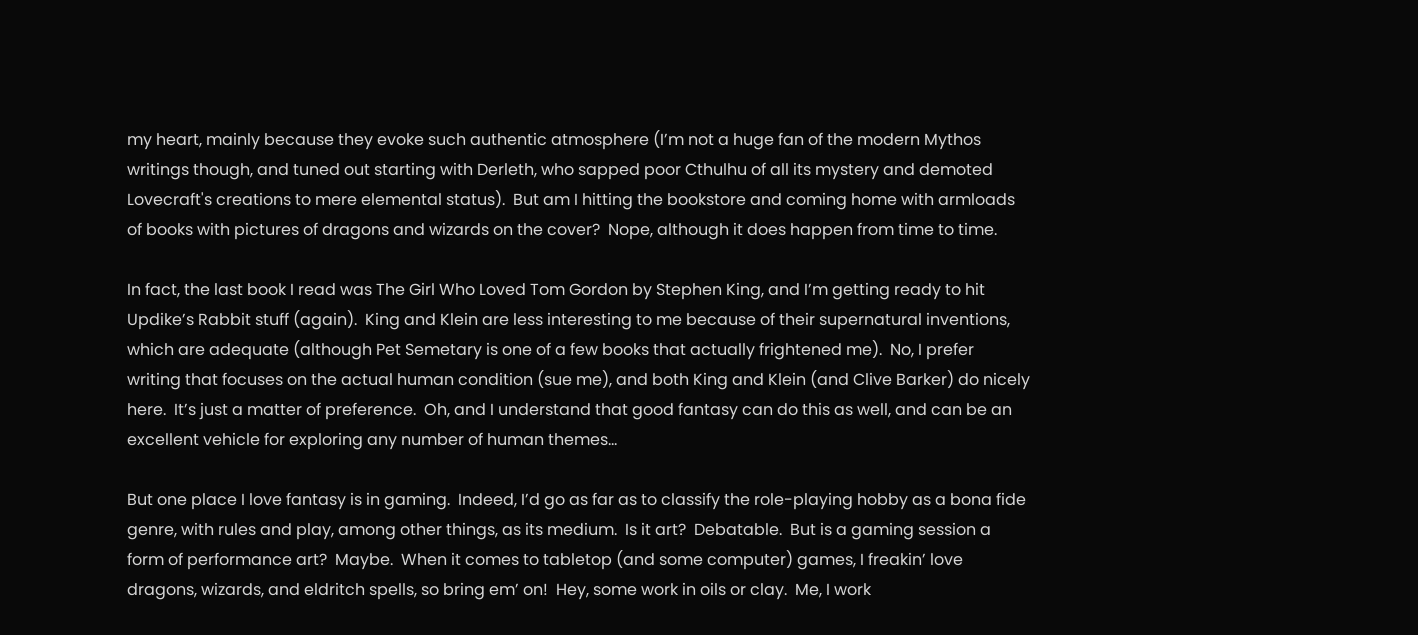my heart, mainly because they evoke such authentic atmosphere (I’m not a huge fan of the modern Mythos writings though, and tuned out starting with Derleth, who sapped poor Cthulhu of all its mystery and demoted Lovecraft's creations to mere elemental status).  But am I hitting the bookstore and coming home with armloads of books with pictures of dragons and wizards on the cover?  Nope, although it does happen from time to time.

In fact, the last book I read was The Girl Who Loved Tom Gordon by Stephen King, and I’m getting ready to hit Updike’s Rabbit stuff (again).  King and Klein are less interesting to me because of their supernatural inventions, which are adequate (although Pet Semetary is one of a few books that actually frightened me).  No, I prefer writing that focuses on the actual human condition (sue me), and both King and Klein (and Clive Barker) do nicely here.  It’s just a matter of preference.  Oh, and I understand that good fantasy can do this as well, and can be an excellent vehicle for exploring any number of human themes...

But one place I love fantasy is in gaming.  Indeed, I’d go as far as to classify the role-playing hobby as a bona fide genre, with rules and play, among other things, as its medium.  Is it art?  Debatable.  But is a gaming session a form of performance art?  Maybe.  When it comes to tabletop (and some computer) games, I freakin’ love dragons, wizards, and eldritch spells, so bring em’ on!  Hey, some work in oils or clay.  Me, I work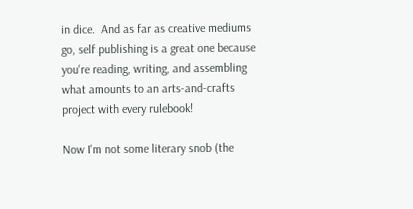in dice.  And as far as creative mediums go, self publishing is a great one because you're reading, writing, and assembling what amounts to an arts-and-crafts project with every rulebook!

Now I'm not some literary snob (the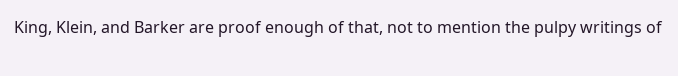King, Klein, and Barker are proof enough of that, not to mention the pulpy writings of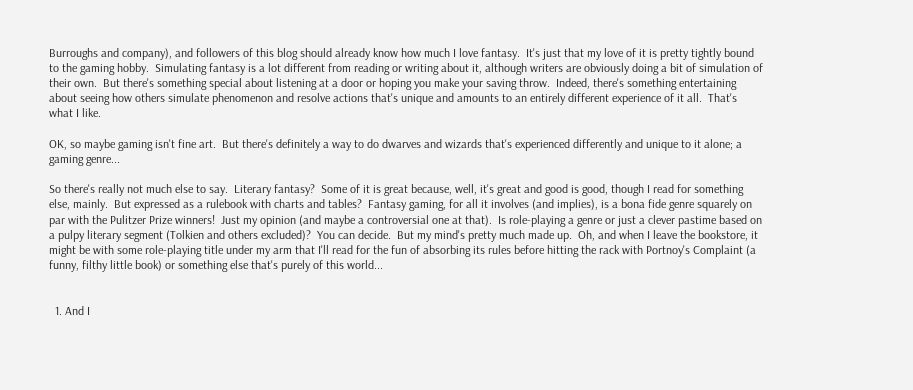Burroughs and company), and followers of this blog should already know how much I love fantasy.  It's just that my love of it is pretty tightly bound to the gaming hobby.  Simulating fantasy is a lot different from reading or writing about it, although writers are obviously doing a bit of simulation of their own.  But there's something special about listening at a door or hoping you make your saving throw.  Indeed, there's something entertaining about seeing how others simulate phenomenon and resolve actions that's unique and amounts to an entirely different experience of it all.  That's what I like.

OK, so maybe gaming isn't fine art.  But there's definitely a way to do dwarves and wizards that's experienced differently and unique to it alone; a gaming genre...

So there's really not much else to say.  Literary fantasy?  Some of it is great because, well, it's great and good is good, though I read for something else, mainly.  But expressed as a rulebook with charts and tables?  Fantasy gaming, for all it involves (and implies), is a bona fide genre squarely on par with the Pulitzer Prize winners!  Just my opinion (and maybe a controversial one at that).  Is role-playing a genre or just a clever pastime based on a pulpy literary segment (Tolkien and others excluded)?  You can decide.  But my mind's pretty much made up.  Oh, and when I leave the bookstore, it might be with some role-playing title under my arm that I'll read for the fun of absorbing its rules before hitting the rack with Portnoy's Complaint (a funny, filthy little book) or something else that's purely of this world...


  1. And I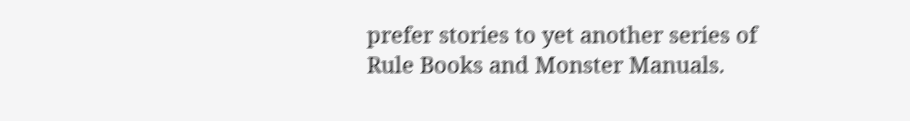prefer stories to yet another series of Rule Books and Monster Manuals.